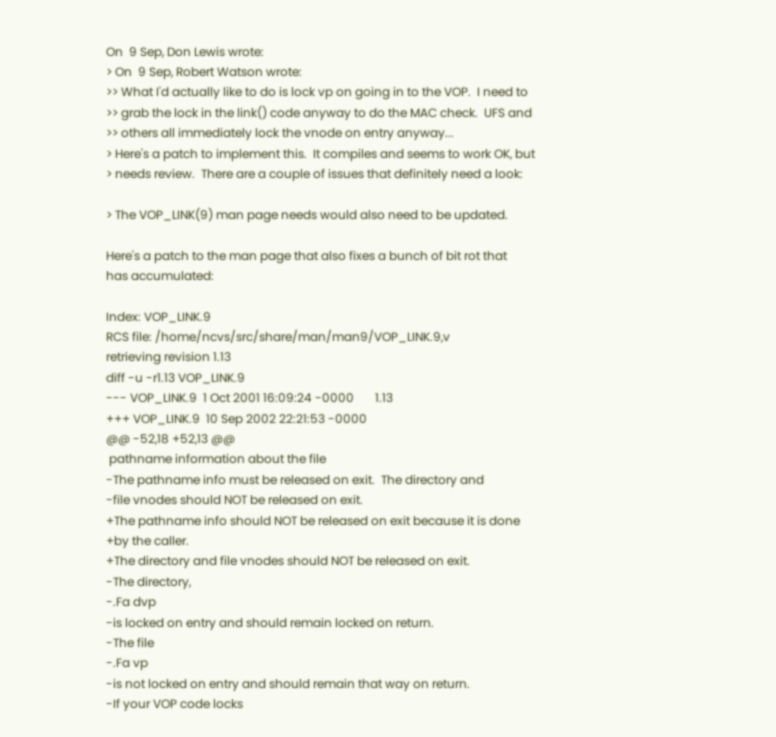On  9 Sep, Don Lewis wrote:
> On  9 Sep, Robert Watson wrote:
>> What I'd actually like to do is lock vp on going in to the VOP.  I need to
>> grab the lock in the link() code anyway to do the MAC check.  UFS and
>> others all immediately lock the vnode on entry anyway...
> Here's a patch to implement this.  It compiles and seems to work OK, but
> needs review.  There are a couple of issues that definitely need a look:

> The VOP_LINK(9) man page needs would also need to be updated.

Here's a patch to the man page that also fixes a bunch of bit rot that
has accumulated:

Index: VOP_LINK.9
RCS file: /home/ncvs/src/share/man/man9/VOP_LINK.9,v
retrieving revision 1.13
diff -u -r1.13 VOP_LINK.9
--- VOP_LINK.9  1 Oct 2001 16:09:24 -0000       1.13
+++ VOP_LINK.9  10 Sep 2002 22:21:53 -0000
@@ -52,18 +52,13 @@
 pathname information about the file
-The pathname info must be released on exit.  The directory and
-file vnodes should NOT be released on exit.
+The pathname info should NOT be released on exit because it is done
+by the caller.
+The directory and file vnodes should NOT be released on exit.
-The directory,
-.Fa dvp
-is locked on entry and should remain locked on return.
-The file
-.Fa vp
-is not locked on entry and should remain that way on return.
-If your VOP code locks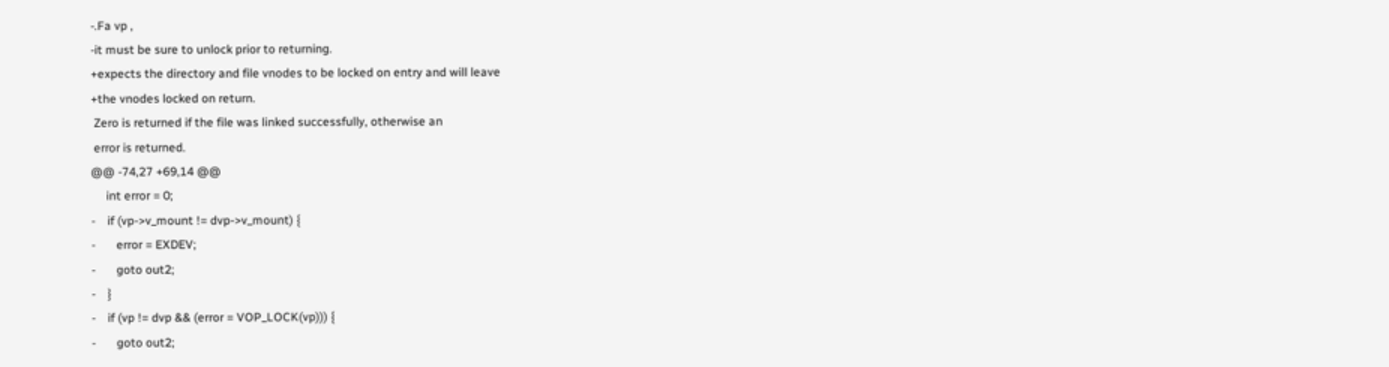-.Fa vp ,
-it must be sure to unlock prior to returning.
+expects the directory and file vnodes to be locked on entry and will leave
+the vnodes locked on return.
 Zero is returned if the file was linked successfully, otherwise an
 error is returned.
@@ -74,27 +69,14 @@
     int error = 0;
-    if (vp->v_mount != dvp->v_mount) {
-       error = EXDEV;
-       goto out2;
-    }
-    if (vp != dvp && (error = VOP_LOCK(vp))) {
-       goto out2;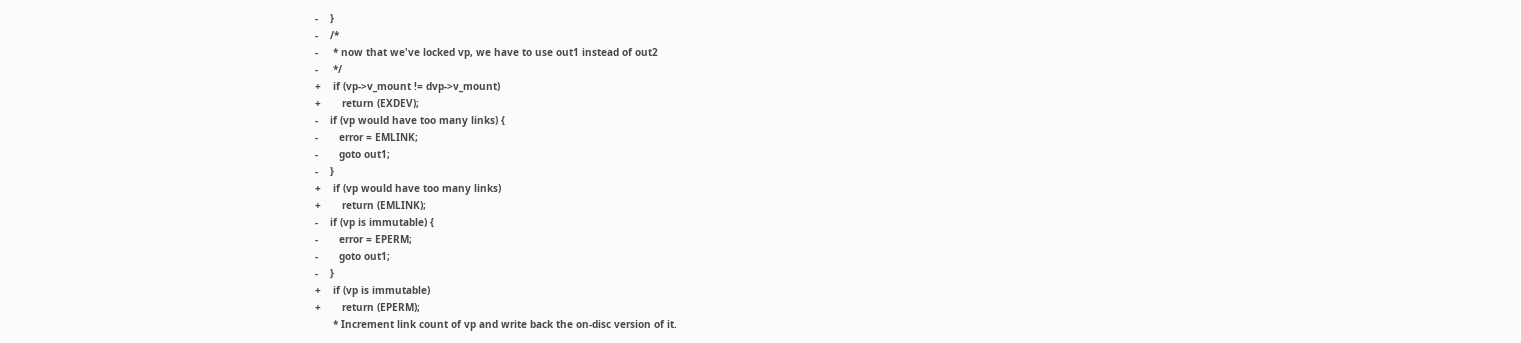-    }
-    /*
-     * now that we've locked vp, we have to use out1 instead of out2
-     */
+    if (vp->v_mount != dvp->v_mount)
+       return (EXDEV);
-    if (vp would have too many links) {
-       error = EMLINK;
-       goto out1;
-    }
+    if (vp would have too many links)
+       return (EMLINK);
-    if (vp is immutable) {
-       error = EPERM;
-       goto out1;
-    }
+    if (vp is immutable)
+       return (EPERM);
      * Increment link count of vp and write back the on-disc version of it.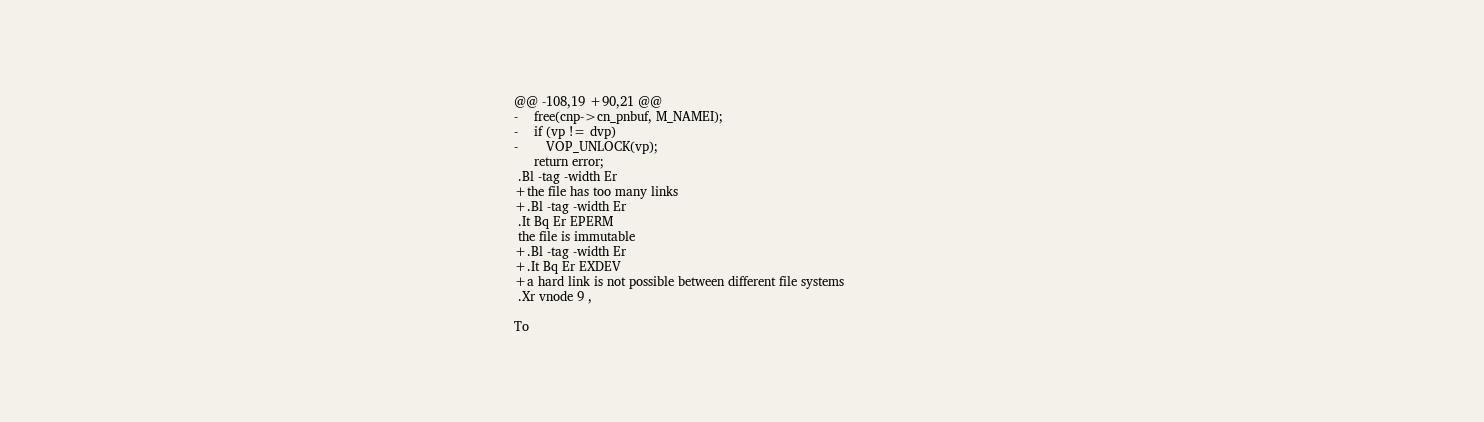@@ -108,19 +90,21 @@
-    free(cnp->cn_pnbuf, M_NAMEI);
-    if (vp != dvp)
-       VOP_UNLOCK(vp);
     return error;
 .Bl -tag -width Er
+the file has too many links
+.Bl -tag -width Er
 .It Bq Er EPERM
 the file is immutable
+.Bl -tag -width Er
+.It Bq Er EXDEV
+a hard link is not possible between different file systems
 .Xr vnode 9 ,

To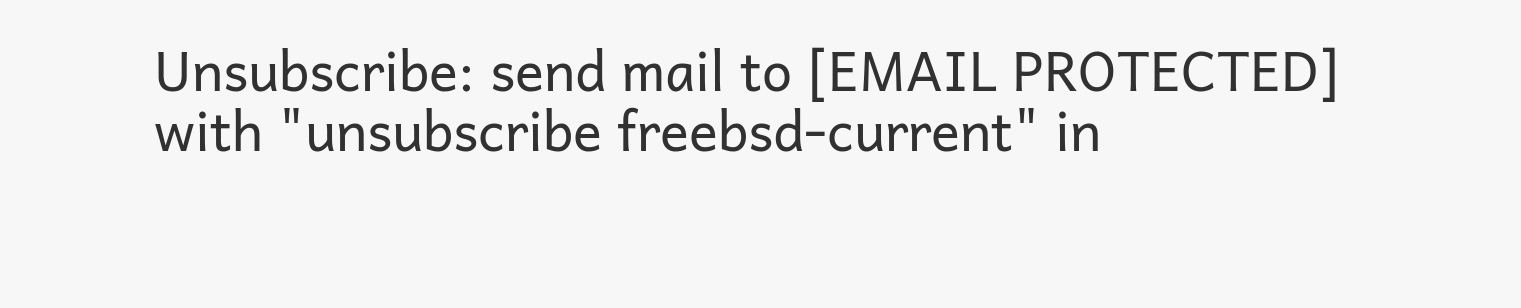Unsubscribe: send mail to [EMAIL PROTECTED]
with "unsubscribe freebsd-current" in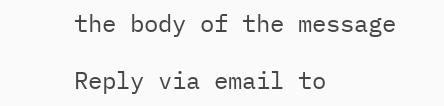the body of the message

Reply via email to